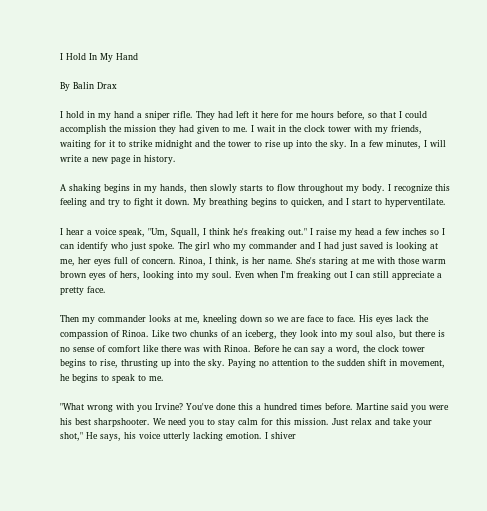I Hold In My Hand

By Balin Drax

I hold in my hand a sniper rifle. They had left it here for me hours before, so that I could accomplish the mission they had given to me. I wait in the clock tower with my friends, waiting for it to strike midnight and the tower to rise up into the sky. In a few minutes, I will write a new page in history.

A shaking begins in my hands, then slowly starts to flow throughout my body. I recognize this feeling and try to fight it down. My breathing begins to quicken, and I start to hyperventilate.

I hear a voice speak, "Um, Squall, I think he's freaking out." I raise my head a few inches so I can identify who just spoke. The girl who my commander and I had just saved is looking at me, her eyes full of concern. Rinoa, I think, is her name. She's staring at me with those warm brown eyes of hers, looking into my soul. Even when I'm freaking out I can still appreciate a pretty face.

Then my commander looks at me, kneeling down so we are face to face. His eyes lack the compassion of Rinoa. Like two chunks of an iceberg, they look into my soul also, but there is no sense of comfort like there was with Rinoa. Before he can say a word, the clock tower begins to rise, thrusting up into the sky. Paying no attention to the sudden shift in movement, he begins to speak to me.

"What wrong with you Irvine? You've done this a hundred times before. Martine said you were his best sharpshooter. We need you to stay calm for this mission. Just relax and take your shot," He says, his voice utterly lacking emotion. I shiver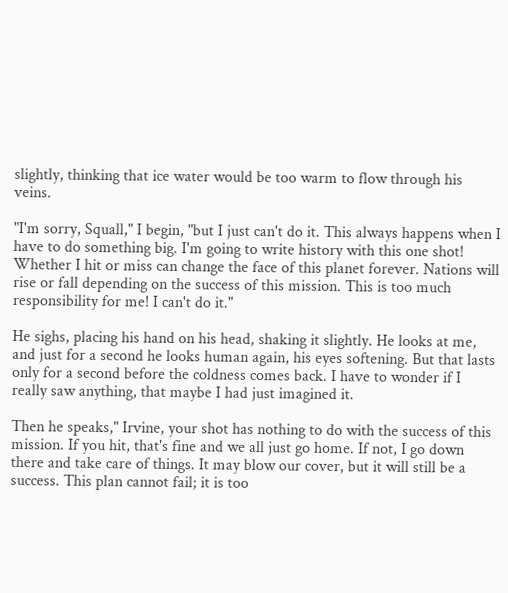slightly, thinking that ice water would be too warm to flow through his veins.

"I'm sorry, Squall," I begin, "but I just can't do it. This always happens when I have to do something big. I'm going to write history with this one shot! Whether I hit or miss can change the face of this planet forever. Nations will rise or fall depending on the success of this mission. This is too much responsibility for me! I can't do it."

He sighs, placing his hand on his head, shaking it slightly. He looks at me, and just for a second he looks human again, his eyes softening. But that lasts only for a second before the coldness comes back. I have to wonder if I really saw anything, that maybe I had just imagined it.

Then he speaks," Irvine, your shot has nothing to do with the success of this mission. If you hit, that's fine and we all just go home. If not, I go down there and take care of things. It may blow our cover, but it will still be a success. This plan cannot fail; it is too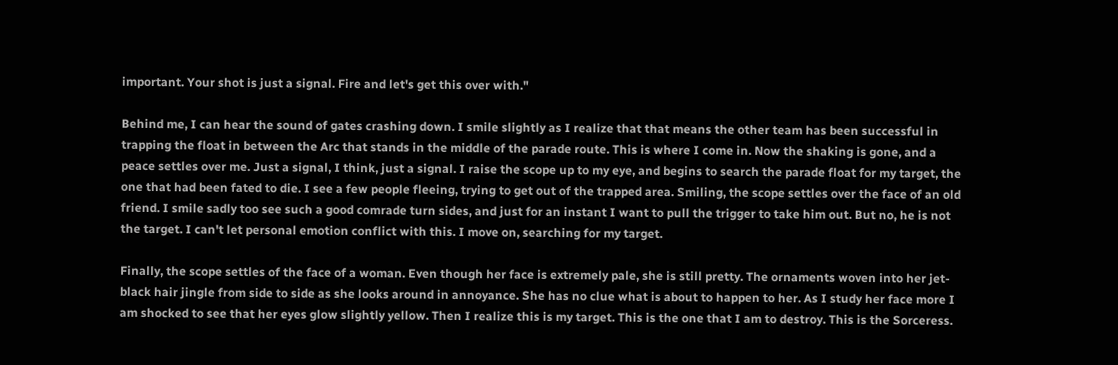important. Your shot is just a signal. Fire and let's get this over with."

Behind me, I can hear the sound of gates crashing down. I smile slightly as I realize that that means the other team has been successful in trapping the float in between the Arc that stands in the middle of the parade route. This is where I come in. Now the shaking is gone, and a peace settles over me. Just a signal, I think, just a signal. I raise the scope up to my eye, and begins to search the parade float for my target, the one that had been fated to die. I see a few people fleeing, trying to get out of the trapped area. Smiling, the scope settles over the face of an old friend. I smile sadly too see such a good comrade turn sides, and just for an instant I want to pull the trigger to take him out. But no, he is not the target. I can't let personal emotion conflict with this. I move on, searching for my target.

Finally, the scope settles of the face of a woman. Even though her face is extremely pale, she is still pretty. The ornaments woven into her jet-black hair jingle from side to side as she looks around in annoyance. She has no clue what is about to happen to her. As I study her face more I am shocked to see that her eyes glow slightly yellow. Then I realize this is my target. This is the one that I am to destroy. This is the Sorceress.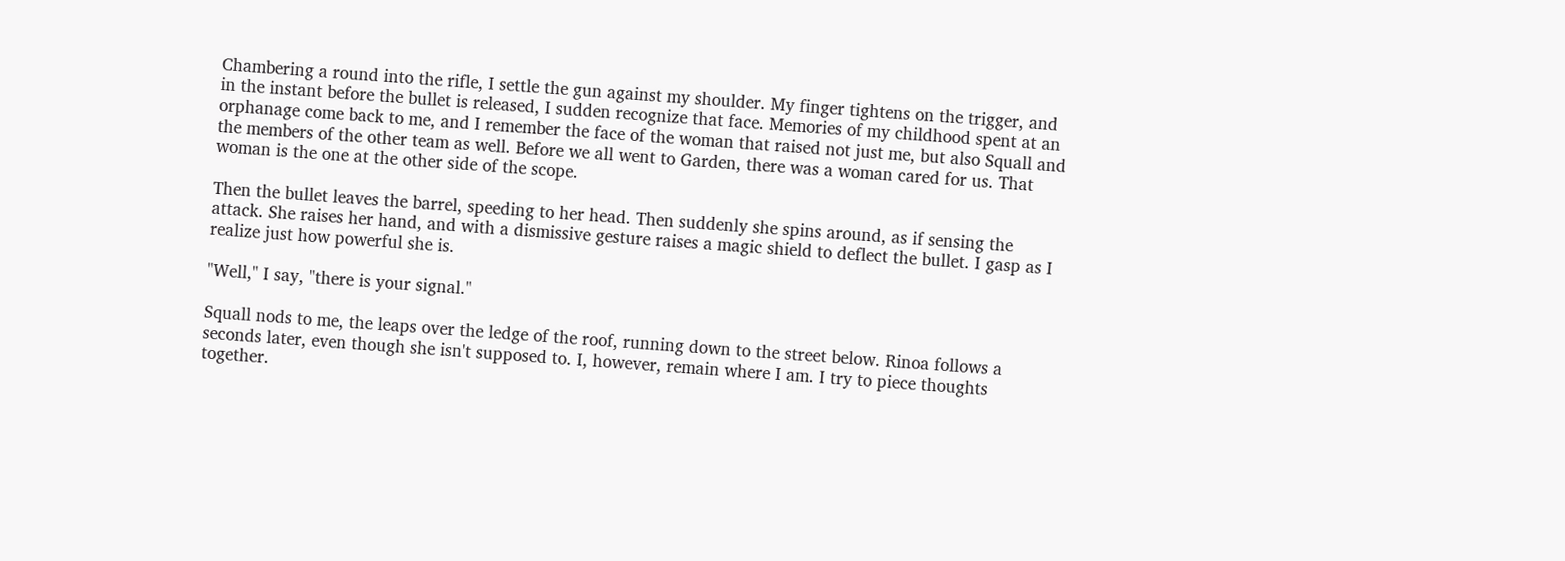Chambering a round into the rifle, I settle the gun against my shoulder. My finger tightens on the trigger, and in the instant before the bullet is released, I sudden recognize that face. Memories of my childhood spent at an orphanage come back to me, and I remember the face of the woman that raised not just me, but also Squall and the members of the other team as well. Before we all went to Garden, there was a woman cared for us. That woman is the one at the other side of the scope.

Then the bullet leaves the barrel, speeding to her head. Then suddenly she spins around, as if sensing the attack. She raises her hand, and with a dismissive gesture raises a magic shield to deflect the bullet. I gasp as I realize just how powerful she is.

"Well," I say, "there is your signal."

Squall nods to me, the leaps over the ledge of the roof, running down to the street below. Rinoa follows a seconds later, even though she isn't supposed to. I, however, remain where I am. I try to piece thoughts together.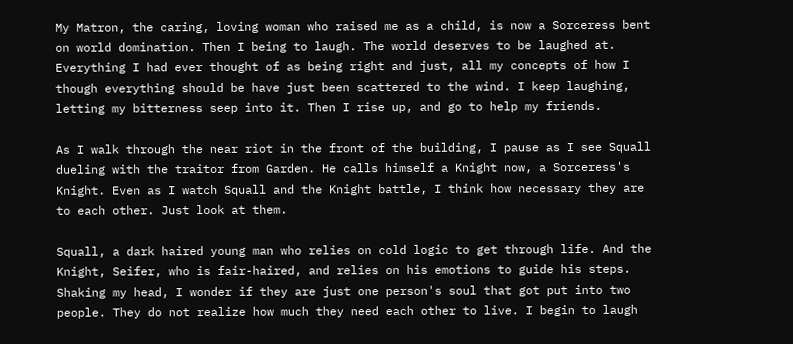My Matron, the caring, loving woman who raised me as a child, is now a Sorceress bent on world domination. Then I being to laugh. The world deserves to be laughed at. Everything I had ever thought of as being right and just, all my concepts of how I though everything should be have just been scattered to the wind. I keep laughing, letting my bitterness seep into it. Then I rise up, and go to help my friends.

As I walk through the near riot in the front of the building, I pause as I see Squall dueling with the traitor from Garden. He calls himself a Knight now, a Sorceress's Knight. Even as I watch Squall and the Knight battle, I think how necessary they are to each other. Just look at them.

Squall, a dark haired young man who relies on cold logic to get through life. And the Knight, Seifer, who is fair-haired, and relies on his emotions to guide his steps. Shaking my head, I wonder if they are just one person's soul that got put into two people. They do not realize how much they need each other to live. I begin to laugh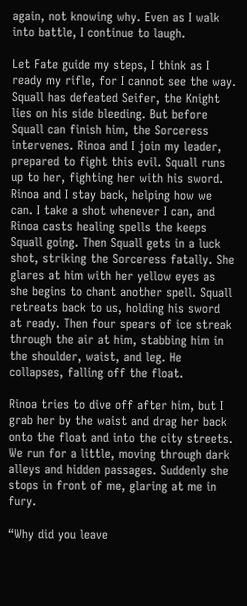again, not knowing why. Even as I walk into battle, I continue to laugh.

Let Fate guide my steps, I think as I ready my rifle, for I cannot see the way. Squall has defeated Seifer, the Knight lies on his side bleeding. But before Squall can finish him, the Sorceress intervenes. Rinoa and I join my leader, prepared to fight this evil. Squall runs up to her, fighting her with his sword. Rinoa and I stay back, helping how we can. I take a shot whenever I can, and Rinoa casts healing spells the keeps Squall going. Then Squall gets in a luck shot, striking the Sorceress fatally. She glares at him with her yellow eyes as she begins to chant another spell. Squall retreats back to us, holding his sword at ready. Then four spears of ice streak through the air at him, stabbing him in the shoulder, waist, and leg. He collapses, falling off the float.

Rinoa tries to dive off after him, but I grab her by the waist and drag her back onto the float and into the city streets. We run for a little, moving through dark alleys and hidden passages. Suddenly she stops in front of me, glaring at me in fury.

“Why did you leave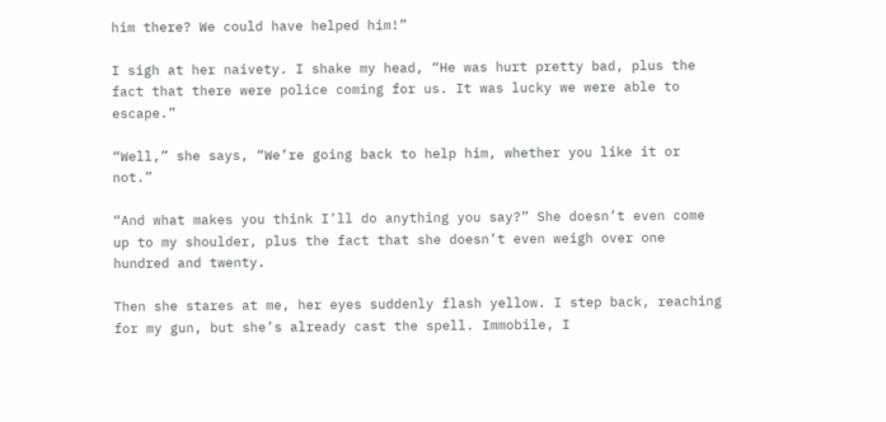him there? We could have helped him!”

I sigh at her naivety. I shake my head, “He was hurt pretty bad, plus the fact that there were police coming for us. It was lucky we were able to escape.”

“Well,” she says, “We’re going back to help him, whether you like it or not.”

“And what makes you think I’ll do anything you say?” She doesn’t even come up to my shoulder, plus the fact that she doesn’t even weigh over one hundred and twenty.

Then she stares at me, her eyes suddenly flash yellow. I step back, reaching for my gun, but she’s already cast the spell. Immobile, I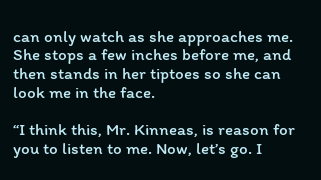can only watch as she approaches me. She stops a few inches before me, and then stands in her tiptoes so she can look me in the face.

“I think this, Mr. Kinneas, is reason for you to listen to me. Now, let’s go. I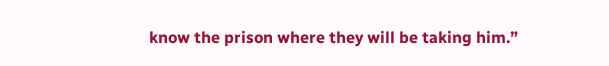know the prison where they will be taking him.”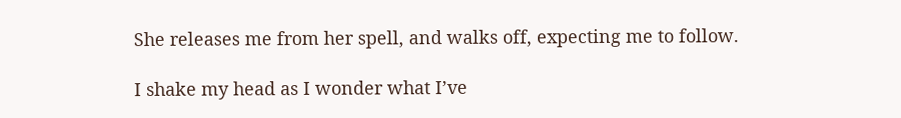She releases me from her spell, and walks off, expecting me to follow.

I shake my head as I wonder what I’ve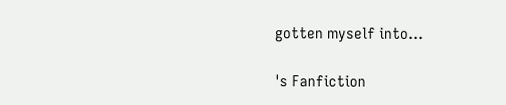gotten myself into…

's Fanfiction